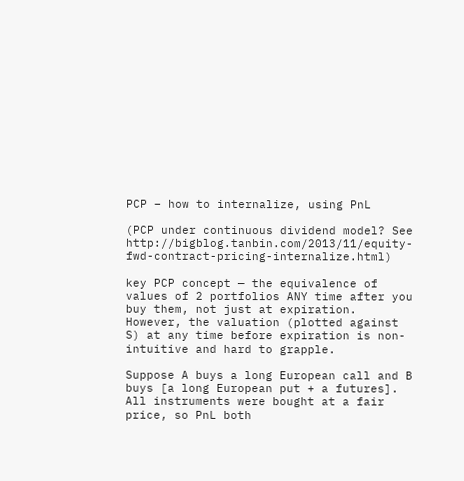PCP – how to internalize, using PnL

(PCP under continuous dividend model? See http://bigblog.tanbin.com/2013/11/equity-fwd-contract-pricing-internalize.html)

key PCP concept — the equivalence of values of 2 portfolios ANY time after you buy them, not just at expiration. However, the valuation (plotted against S) at any time before expiration is non-intuitive and hard to grapple.

Suppose A buys a long European call and B buys [a long European put + a futures]. All instruments were bought at a fair price, so PnL both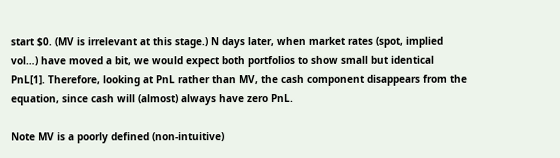start $0. (MV is irrelevant at this stage.) N days later, when market rates (spot, implied vol…) have moved a bit, we would expect both portfolios to show small but identical PnL[1]. Therefore, looking at PnL rather than MV, the cash component disappears from the equation, since cash will (almost) always have zero PnL.

Note MV is a poorly defined (non-intuitive)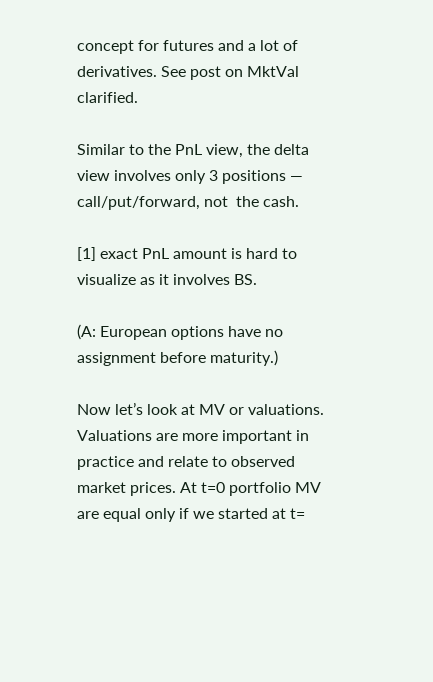concept for futures and a lot of derivatives. See post on MktVal clarified.

Similar to the PnL view, the delta view involves only 3 positions — call/put/forward, not  the cash.

[1] exact PnL amount is hard to visualize as it involves BS.

(A: European options have no assignment before maturity.)

Now let’s look at MV or valuations. Valuations are more important in practice and relate to observed market prices. At t=0 portfolio MV are equal only if we started at t=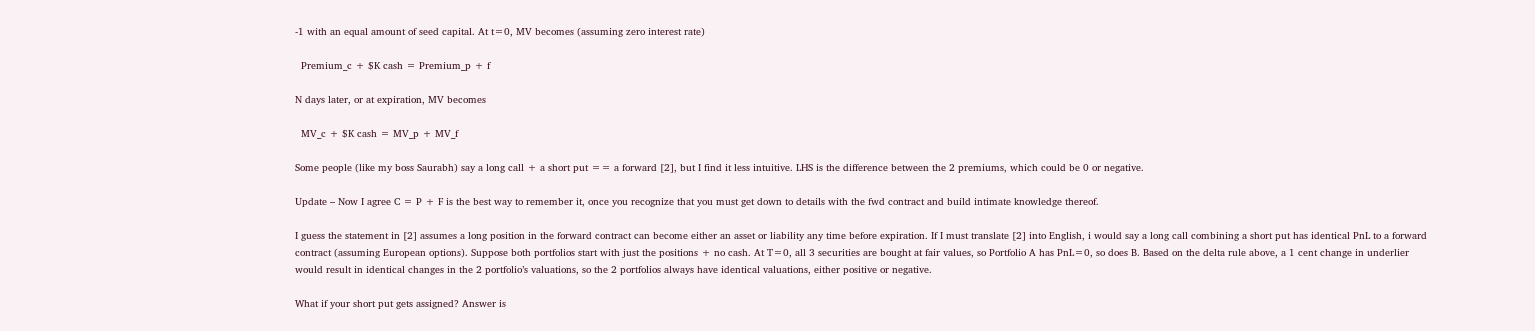-1 with an equal amount of seed capital. At t=0, MV becomes (assuming zero interest rate)

  Premium_c + $K cash = Premium_p + f

N days later, or at expiration, MV becomes

  MV_c + $K cash = MV_p + MV_f

Some people (like my boss Saurabh) say a long call + a short put == a forward [2], but I find it less intuitive. LHS is the difference between the 2 premiums, which could be 0 or negative.

Update – Now I agree C = P + F is the best way to remember it, once you recognize that you must get down to details with the fwd contract and build intimate knowledge thereof.

I guess the statement in [2] assumes a long position in the forward contract can become either an asset or liability any time before expiration. If I must translate [2] into English, i would say a long call combining a short put has identical PnL to a forward contract (assuming European options). Suppose both portfolios start with just the positions + no cash. At T=0, all 3 securities are bought at fair values, so Portfolio A has PnL=0, so does B. Based on the delta rule above, a 1 cent change in underlier would result in identical changes in the 2 portfolio’s valuations, so the 2 portfolios always have identical valuations, either positive or negative.

What if your short put gets assigned? Answer is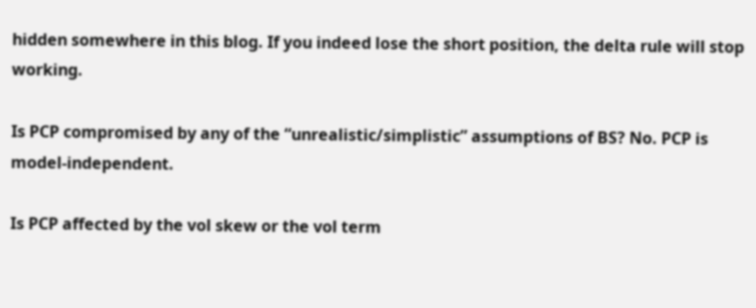hidden somewhere in this blog. If you indeed lose the short position, the delta rule will stop working.

Is PCP compromised by any of the “unrealistic/simplistic” assumptions of BS? No. PCP is model-independent.

Is PCP affected by the vol skew or the vol term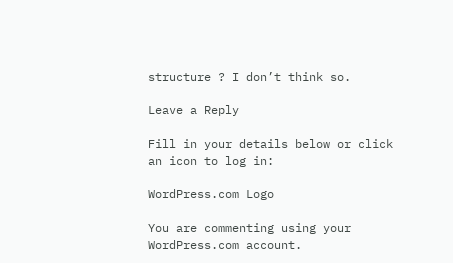structure ? I don’t think so.

Leave a Reply

Fill in your details below or click an icon to log in:

WordPress.com Logo

You are commenting using your WordPress.com account.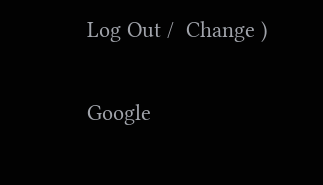Log Out /  Change )

Google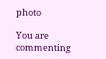photo

You are commenting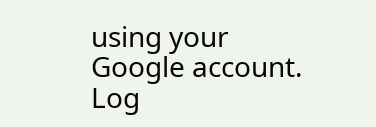using your Google account. Log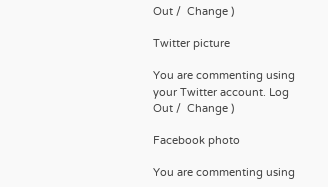Out /  Change )

Twitter picture

You are commenting using your Twitter account. Log Out /  Change )

Facebook photo

You are commenting using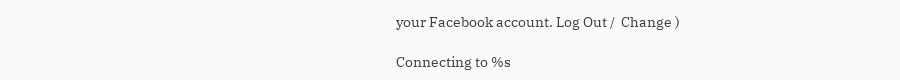your Facebook account. Log Out /  Change )

Connecting to %s